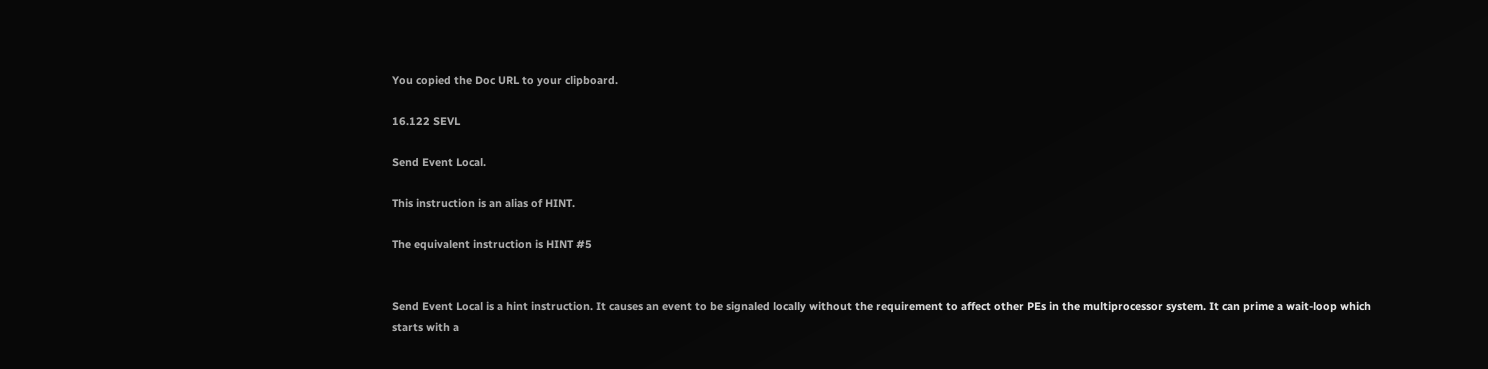You copied the Doc URL to your clipboard.

16.122 SEVL

Send Event Local.

This instruction is an alias of HINT.

The equivalent instruction is HINT #5


Send Event Local is a hint instruction. It causes an event to be signaled locally without the requirement to affect other PEs in the multiprocessor system. It can prime a wait-loop which starts with a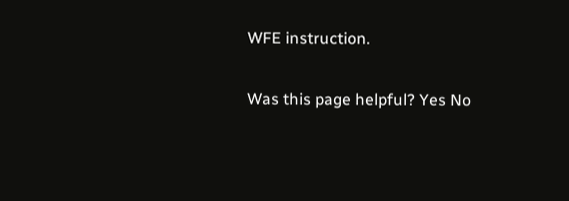WFE instruction.

Was this page helpful? Yes No